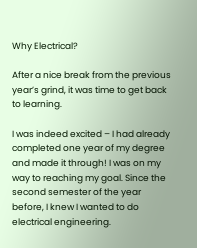Why Electrical?

After a nice break from the previous year’s grind, it was time to get back to learning.

I was indeed excited – I had already completed one year of my degree and made it through! I was on my way to reaching my goal. Since the second semester of the year before, I knew I wanted to do electrical engineering.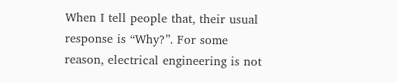When I tell people that, their usual response is “Why?”. For some reason, electrical engineering is not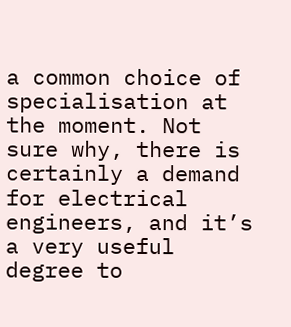a common choice of specialisation at the moment. Not sure why, there is certainly a demand for electrical engineers, and it’s a very useful degree to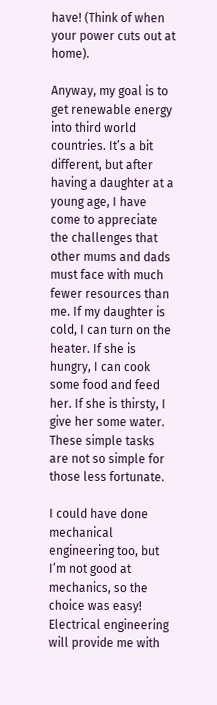have! (Think of when your power cuts out at home).

Anyway, my goal is to get renewable energy into third world countries. It’s a bit different, but after having a daughter at a young age, I have come to appreciate the challenges that other mums and dads must face with much fewer resources than me. If my daughter is cold, I can turn on the heater. If she is hungry, I can cook some food and feed her. If she is thirsty, I give her some water. These simple tasks are not so simple for those less fortunate.

I could have done mechanical engineering too, but I’m not good at mechanics, so the choice was easy! Electrical engineering will provide me with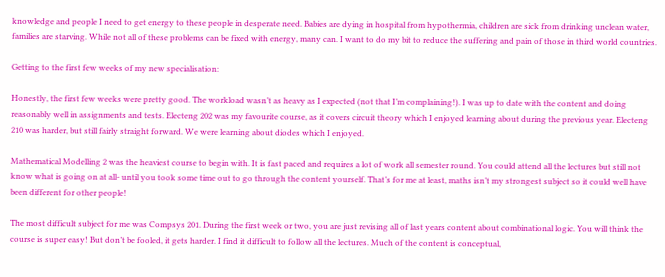knowledge and people I need to get energy to these people in desperate need. Babies are dying in hospital from hypothermia, children are sick from drinking unclean water, families are starving. While not all of these problems can be fixed with energy, many can. I want to do my bit to reduce the suffering and pain of those in third world countries.

Getting to the first few weeks of my new specialisation:

Honestly, the first few weeks were pretty good. The workload wasn’t as heavy as I expected (not that I’m complaining!). I was up to date with the content and doing reasonably well in assignments and tests. Electeng 202 was my favourite course, as it covers circuit theory which I enjoyed learning about during the previous year. Electeng 210 was harder, but still fairly straight forward. We were learning about diodes which I enjoyed.

Mathematical Modelling 2 was the heaviest course to begin with. It is fast paced and requires a lot of work all semester round. You could attend all the lectures but still not know what is going on at all- until you took some time out to go through the content yourself. That’s for me at least, maths isn’t my strongest subject so it could well have been different for other people!

The most difficult subject for me was Compsys 201. During the first week or two, you are just revising all of last years content about combinational logic. You will think the course is super easy! But don’t be fooled, it gets harder. I find it difficult to follow all the lectures. Much of the content is conceptual,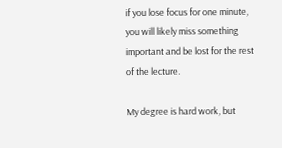if you lose focus for one minute, you will likely miss something important and be lost for the rest of the lecture.

My degree is hard work, but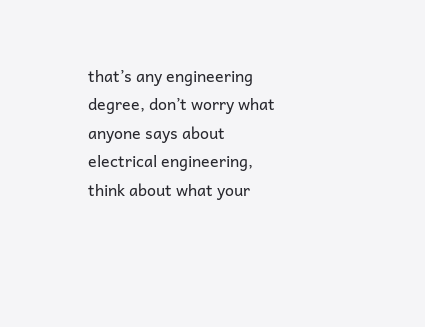that’s any engineering degree, don’t worry what anyone says about electrical engineering, think about what your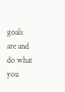goals are and do what you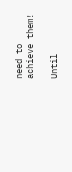need to achieve them!

Until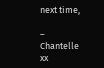next time,

– Chantelle xx